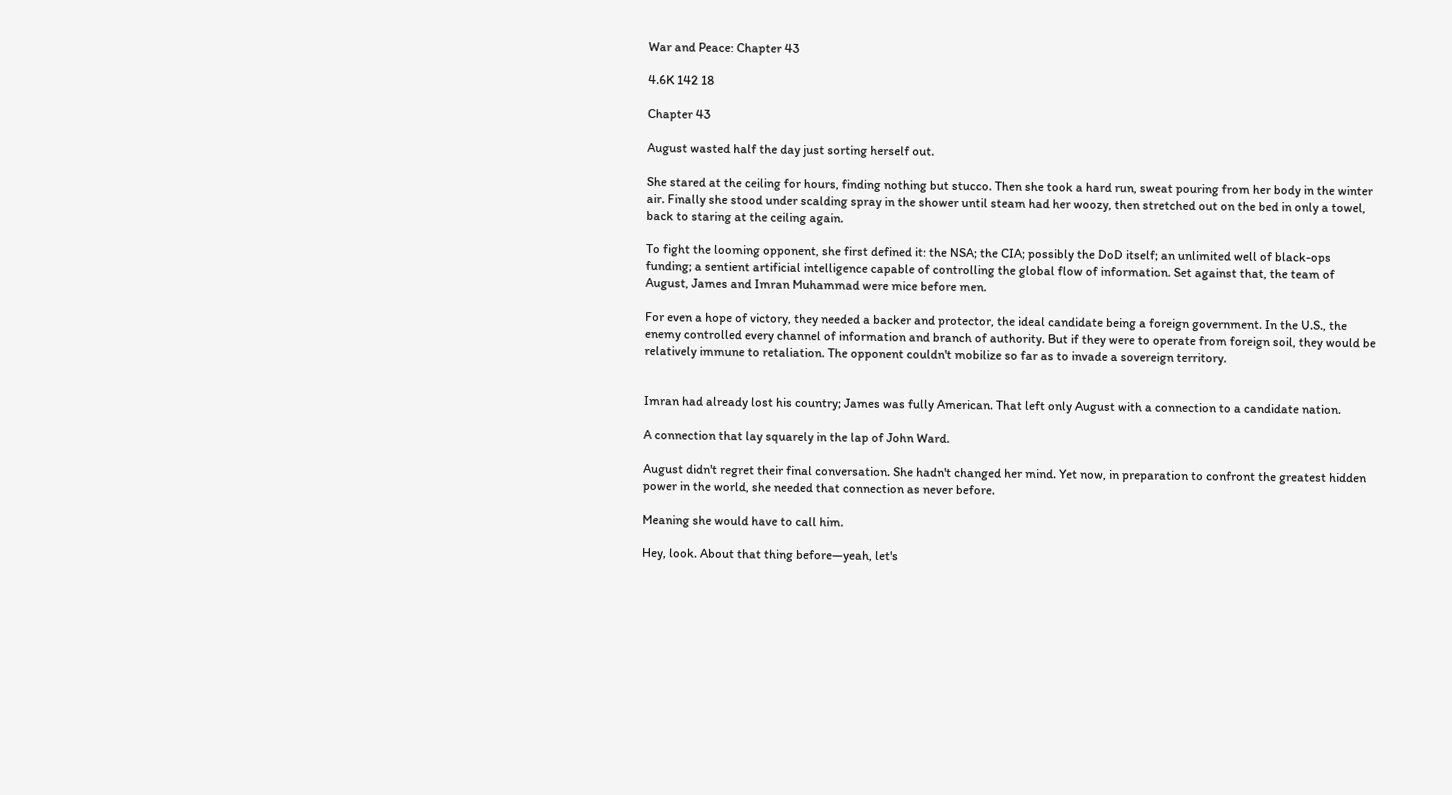War and Peace: Chapter 43

4.6K 142 18

Chapter 43

August wasted half the day just sorting herself out.

She stared at the ceiling for hours, finding nothing but stucco. Then she took a hard run, sweat pouring from her body in the winter air. Finally she stood under scalding spray in the shower until steam had her woozy, then stretched out on the bed in only a towel, back to staring at the ceiling again.

To fight the looming opponent, she first defined it: the NSA; the CIA; possibly the DoD itself; an unlimited well of black-ops funding; a sentient artificial intelligence capable of controlling the global flow of information. Set against that, the team of August, James and Imran Muhammad were mice before men.

For even a hope of victory, they needed a backer and protector, the ideal candidate being a foreign government. In the U.S., the enemy controlled every channel of information and branch of authority. But if they were to operate from foreign soil, they would be relatively immune to retaliation. The opponent couldn't mobilize so far as to invade a sovereign territory.


Imran had already lost his country; James was fully American. That left only August with a connection to a candidate nation.

A connection that lay squarely in the lap of John Ward.

August didn't regret their final conversation. She hadn't changed her mind. Yet now, in preparation to confront the greatest hidden power in the world, she needed that connection as never before.

Meaning she would have to call him.

Hey, look. About that thing before—yeah, let's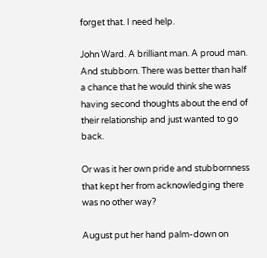forget that. I need help.

John Ward. A brilliant man. A proud man. And stubborn. There was better than half a chance that he would think she was having second thoughts about the end of their relationship and just wanted to go back.

Or was it her own pride and stubbornness that kept her from acknowledging there was no other way?

August put her hand palm-down on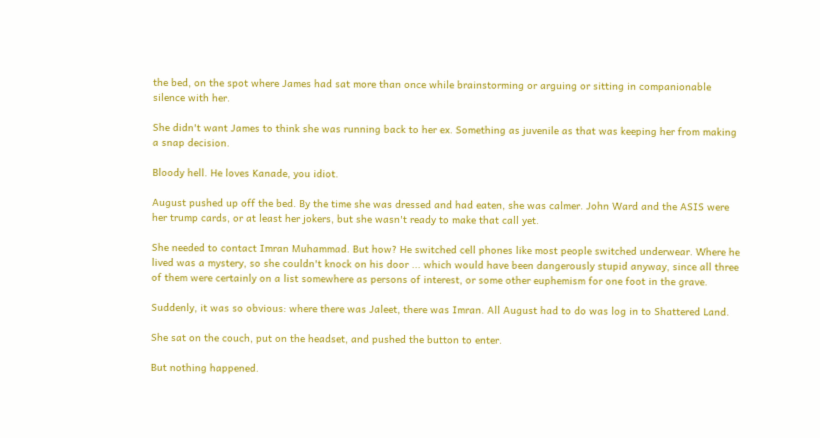the bed, on the spot where James had sat more than once while brainstorming or arguing or sitting in companionable silence with her.

She didn't want James to think she was running back to her ex. Something as juvenile as that was keeping her from making a snap decision.

Bloody hell. He loves Kanade, you idiot.

August pushed up off the bed. By the time she was dressed and had eaten, she was calmer. John Ward and the ASIS were her trump cards, or at least her jokers, but she wasn't ready to make that call yet.

She needed to contact Imran Muhammad. But how? He switched cell phones like most people switched underwear. Where he lived was a mystery, so she couldn't knock on his door ... which would have been dangerously stupid anyway, since all three of them were certainly on a list somewhere as persons of interest, or some other euphemism for one foot in the grave.

Suddenly, it was so obvious: where there was Jaleet, there was Imran. All August had to do was log in to Shattered Land.

She sat on the couch, put on the headset, and pushed the button to enter.

But nothing happened.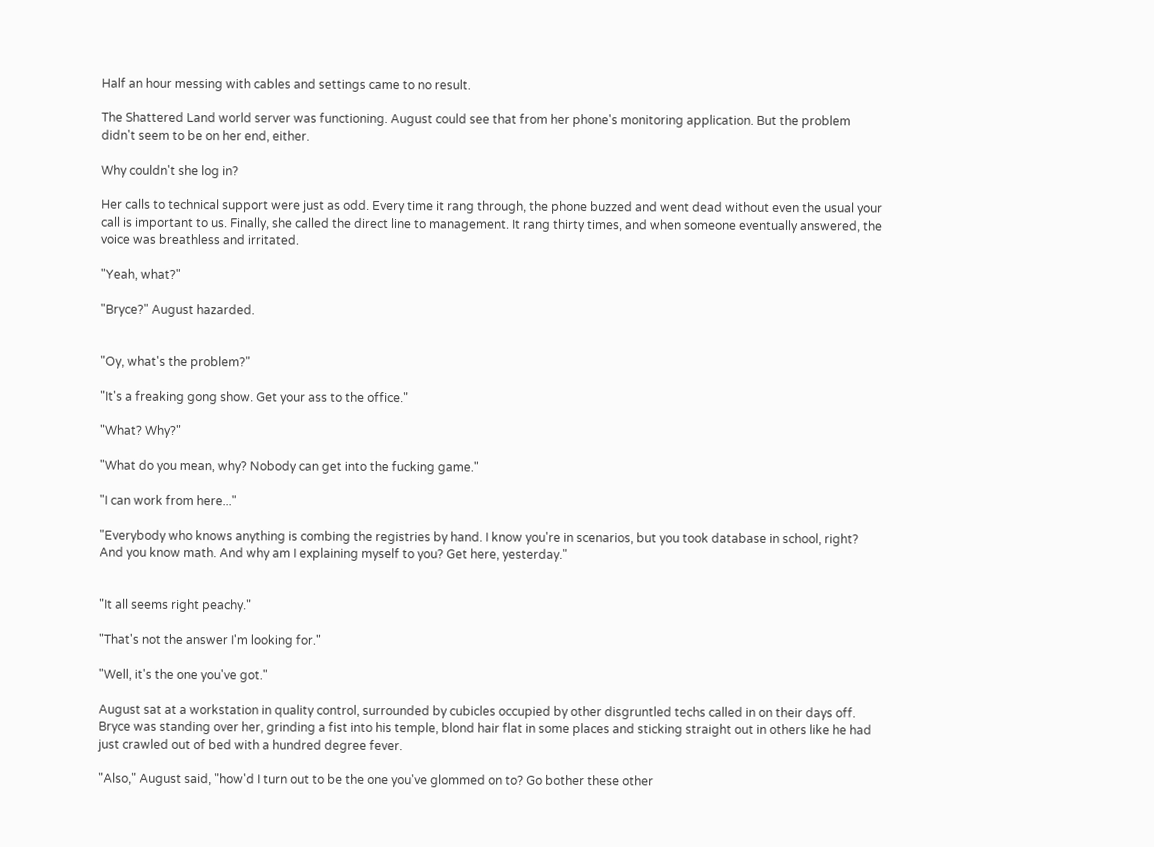Half an hour messing with cables and settings came to no result.

The Shattered Land world server was functioning. August could see that from her phone's monitoring application. But the problem didn't seem to be on her end, either.

Why couldn't she log in?

Her calls to technical support were just as odd. Every time it rang through, the phone buzzed and went dead without even the usual your call is important to us. Finally, she called the direct line to management. It rang thirty times, and when someone eventually answered, the voice was breathless and irritated.

"Yeah, what?"

"Bryce?" August hazarded.


"Oy, what's the problem?"

"It's a freaking gong show. Get your ass to the office."

"What? Why?"

"What do you mean, why? Nobody can get into the fucking game."

"I can work from here..."

"Everybody who knows anything is combing the registries by hand. I know you're in scenarios, but you took database in school, right? And you know math. And why am I explaining myself to you? Get here, yesterday."


"It all seems right peachy."

"That's not the answer I'm looking for."

"Well, it's the one you've got."

August sat at a workstation in quality control, surrounded by cubicles occupied by other disgruntled techs called in on their days off. Bryce was standing over her, grinding a fist into his temple, blond hair flat in some places and sticking straight out in others like he had just crawled out of bed with a hundred degree fever.

"Also," August said, "how'd I turn out to be the one you've glommed on to? Go bother these other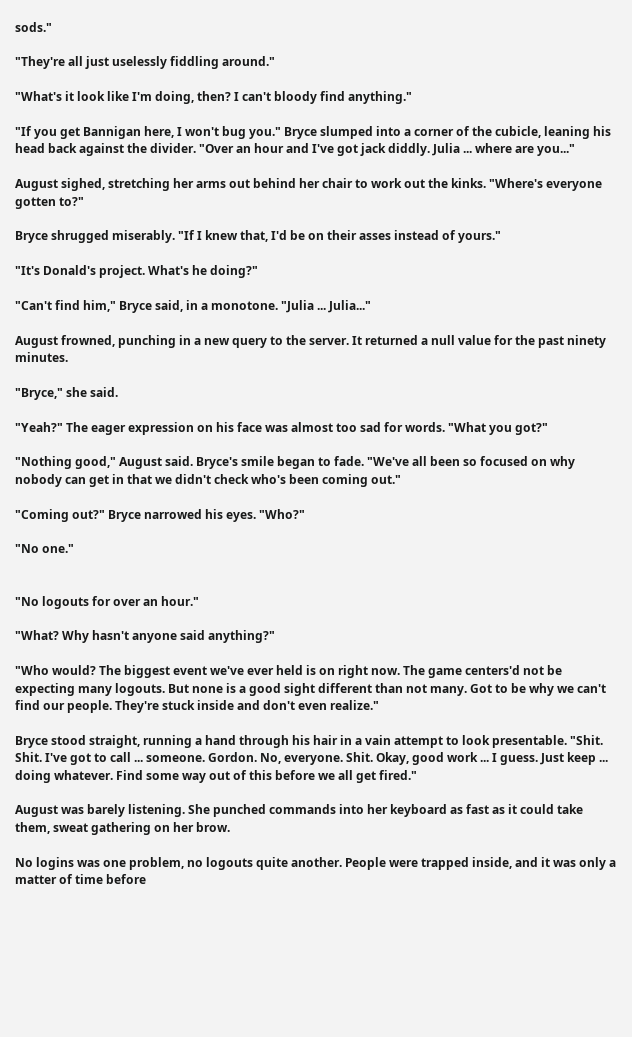sods."

"They're all just uselessly fiddling around."

"What's it look like I'm doing, then? I can't bloody find anything."

"If you get Bannigan here, I won't bug you." Bryce slumped into a corner of the cubicle, leaning his head back against the divider. "Over an hour and I've got jack diddly. Julia ... where are you..."

August sighed, stretching her arms out behind her chair to work out the kinks. "Where's everyone gotten to?"

Bryce shrugged miserably. "If I knew that, I'd be on their asses instead of yours."

"It's Donald's project. What's he doing?"

"Can't find him," Bryce said, in a monotone. "Julia ... Julia..."

August frowned, punching in a new query to the server. It returned a null value for the past ninety minutes.

"Bryce," she said.

"Yeah?" The eager expression on his face was almost too sad for words. "What you got?"

"Nothing good," August said. Bryce's smile began to fade. "We've all been so focused on why nobody can get in that we didn't check who's been coming out."

"Coming out?" Bryce narrowed his eyes. "Who?"

"No one."


"No logouts for over an hour."

"What? Why hasn't anyone said anything?"

"Who would? The biggest event we've ever held is on right now. The game centers'd not be expecting many logouts. But none is a good sight different than not many. Got to be why we can't find our people. They're stuck inside and don't even realize."

Bryce stood straight, running a hand through his hair in a vain attempt to look presentable. "Shit. Shit. I've got to call ... someone. Gordon. No, everyone. Shit. Okay, good work ... I guess. Just keep ... doing whatever. Find some way out of this before we all get fired."

August was barely listening. She punched commands into her keyboard as fast as it could take them, sweat gathering on her brow.

No logins was one problem, no logouts quite another. People were trapped inside, and it was only a matter of time before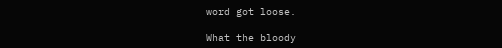word got loose.

What the bloody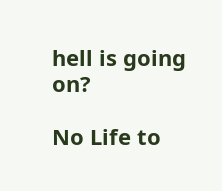hell is going on?

No Life to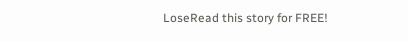LoseRead this story for FREE!